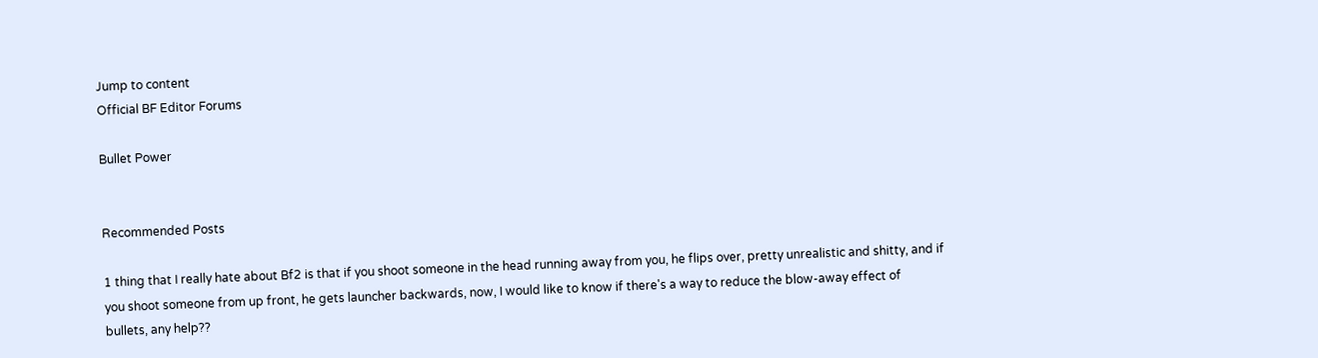Jump to content
Official BF Editor Forums

Bullet Power


Recommended Posts

1 thing that I really hate about Bf2 is that if you shoot someone in the head running away from you, he flips over, pretty unrealistic and shitty, and if you shoot someone from up front, he gets launcher backwards, now, I would like to know if there's a way to reduce the blow-away effect of bullets, any help??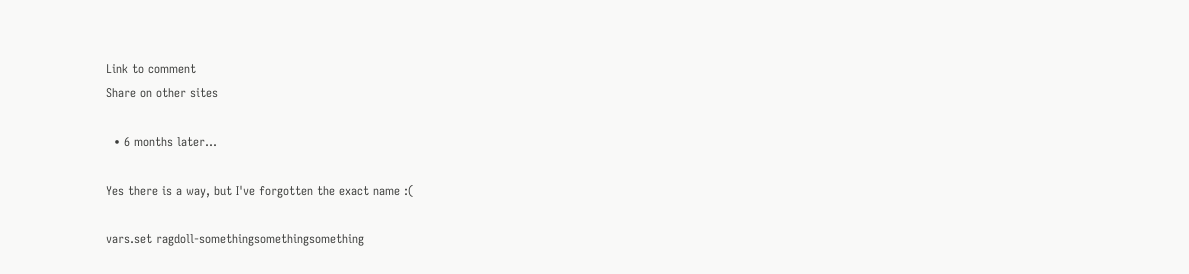Link to comment
Share on other sites

  • 6 months later...

Yes there is a way, but I've forgotten the exact name :(

vars.set ragdoll-somethingsomethingsomething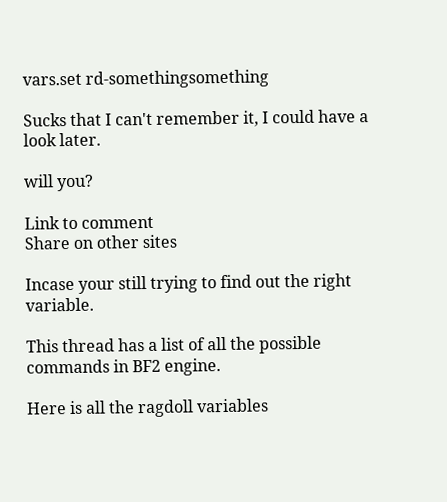vars.set rd-somethingsomething

Sucks that I can't remember it, I could have a look later.

will you?

Link to comment
Share on other sites

Incase your still trying to find out the right variable.

This thread has a list of all the possible commands in BF2 engine.

Here is all the ragdoll variables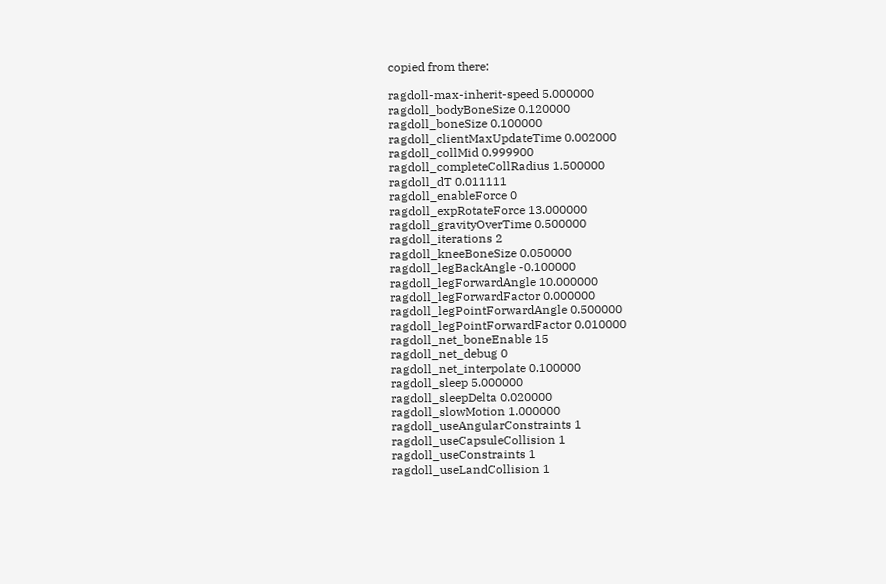copied from there:

ragdoll-max-inherit-speed 5.000000
ragdoll_bodyBoneSize 0.120000
ragdoll_boneSize 0.100000
ragdoll_clientMaxUpdateTime 0.002000
ragdoll_collMid 0.999900
ragdoll_completeCollRadius 1.500000
ragdoll_dT 0.011111
ragdoll_enableForce 0
ragdoll_expRotateForce 13.000000
ragdoll_gravityOverTime 0.500000
ragdoll_iterations 2
ragdoll_kneeBoneSize 0.050000
ragdoll_legBackAngle -0.100000
ragdoll_legForwardAngle 10.000000
ragdoll_legForwardFactor 0.000000
ragdoll_legPointForwardAngle 0.500000
ragdoll_legPointForwardFactor 0.010000
ragdoll_net_boneEnable 15
ragdoll_net_debug 0
ragdoll_net_interpolate 0.100000
ragdoll_sleep 5.000000
ragdoll_sleepDelta 0.020000
ragdoll_slowMotion 1.000000
ragdoll_useAngularConstraints 1
ragdoll_useCapsuleCollision 1
ragdoll_useConstraints 1
ragdoll_useLandCollision 1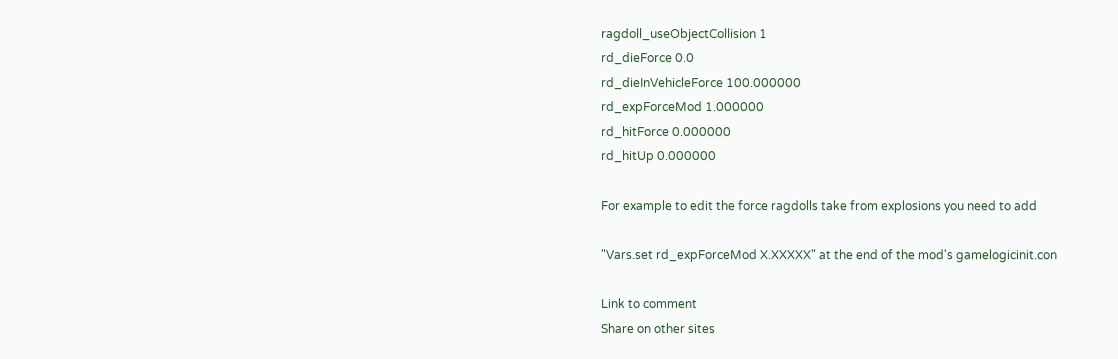ragdoll_useObjectCollision 1
rd_dieForce 0.0
rd_dieInVehicleForce 100.000000
rd_expForceMod 1.000000
rd_hitForce 0.000000
rd_hitUp 0.000000

For example to edit the force ragdolls take from explosions you need to add

"Vars.set rd_expForceMod X.XXXXX" at the end of the mod's gamelogicinit.con

Link to comment
Share on other sites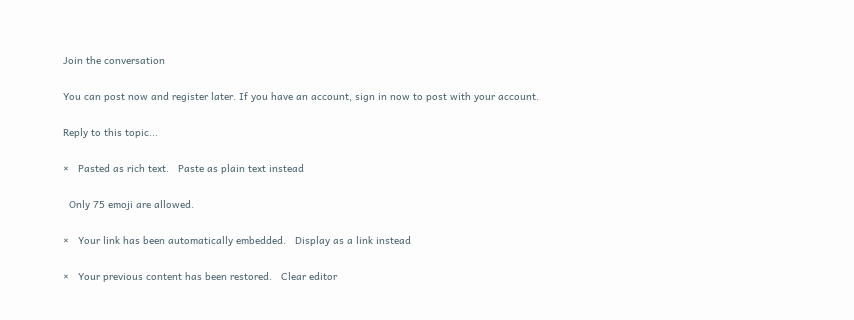Join the conversation

You can post now and register later. If you have an account, sign in now to post with your account.

Reply to this topic...

×   Pasted as rich text.   Paste as plain text instead

  Only 75 emoji are allowed.

×   Your link has been automatically embedded.   Display as a link instead

×   Your previous content has been restored.   Clear editor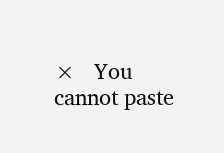×   You cannot paste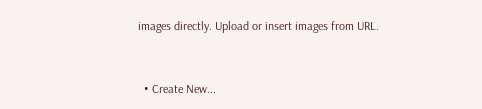images directly. Upload or insert images from URL.


  • Create New...